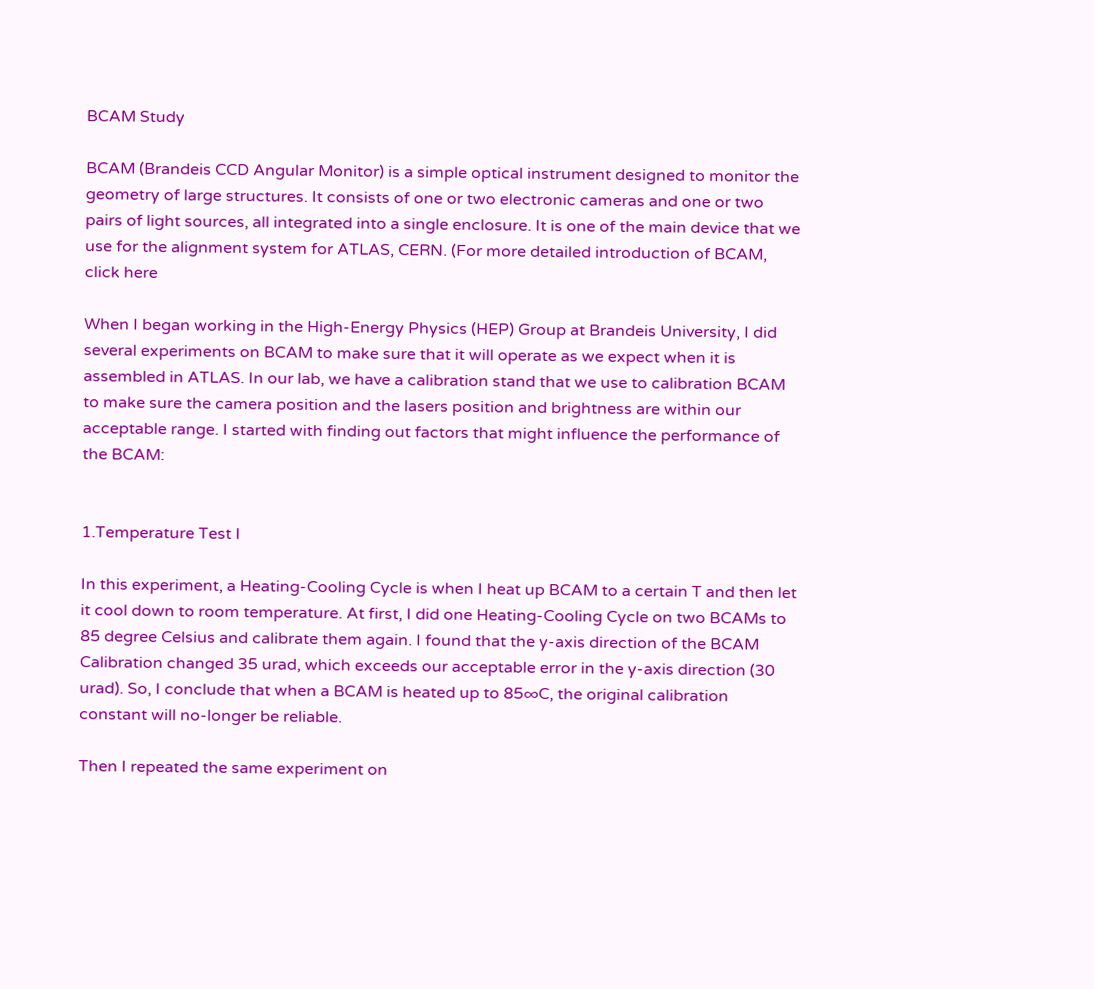BCAM Study

BCAM (Brandeis CCD Angular Monitor) is a simple optical instrument designed to monitor the geometry of large structures. It consists of one or two electronic cameras and one or two pairs of light sources, all integrated into a single enclosure. It is one of the main device that we use for the alignment system for ATLAS, CERN. (For more detailed introduction of BCAM, click here

When I began working in the High-Energy Physics (HEP) Group at Brandeis University, I did several experiments on BCAM to make sure that it will operate as we expect when it is assembled in ATLAS. In our lab, we have a calibration stand that we use to calibration BCAM to make sure the camera position and the lasers position and brightness are within our acceptable range. I started with finding out factors that might influence the performance of the BCAM:


1.Temperature Test I

In this experiment, a Heating-Cooling Cycle is when I heat up BCAM to a certain T and then let it cool down to room temperature. At first, I did one Heating-Cooling Cycle on two BCAMs to 85 degree Celsius and calibrate them again. I found that the y-axis direction of the BCAM Calibration changed 35 urad, which exceeds our acceptable error in the y-axis direction (30 urad). So, I conclude that when a BCAM is heated up to 85∞C, the original calibration constant will no-longer be reliable.

Then I repeated the same experiment on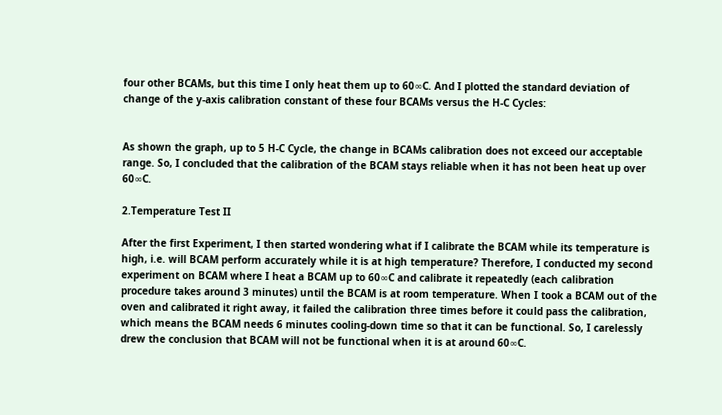four other BCAMs, but this time I only heat them up to 60∞C. And I plotted the standard deviation of change of the y-axis calibration constant of these four BCAMs versus the H-C Cycles:


As shown the graph, up to 5 H-C Cycle, the change in BCAMs calibration does not exceed our acceptable range. So, I concluded that the calibration of the BCAM stays reliable when it has not been heat up over 60∞C.

2.Temperature Test II

After the first Experiment, I then started wondering what if I calibrate the BCAM while its temperature is high, i.e. will BCAM perform accurately while it is at high temperature? Therefore, I conducted my second experiment on BCAM where I heat a BCAM up to 60∞C and calibrate it repeatedly (each calibration procedure takes around 3 minutes) until the BCAM is at room temperature. When I took a BCAM out of the oven and calibrated it right away, it failed the calibration three times before it could pass the calibration, which means the BCAM needs 6 minutes cooling-down time so that it can be functional. So, I carelessly drew the conclusion that BCAM will not be functional when it is at around 60∞C.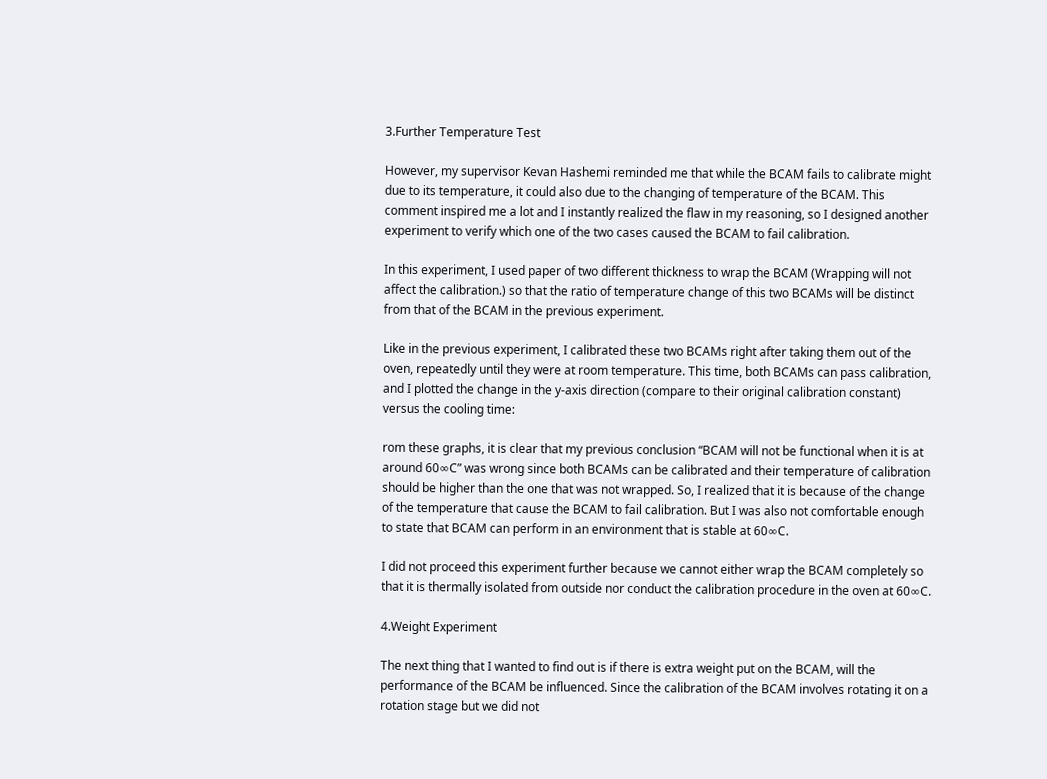3.Further Temperature Test

However, my supervisor Kevan Hashemi reminded me that while the BCAM fails to calibrate might due to its temperature, it could also due to the changing of temperature of the BCAM. This comment inspired me a lot and I instantly realized the flaw in my reasoning, so I designed another experiment to verify which one of the two cases caused the BCAM to fail calibration.

In this experiment, I used paper of two different thickness to wrap the BCAM (Wrapping will not affect the calibration.) so that the ratio of temperature change of this two BCAMs will be distinct from that of the BCAM in the previous experiment.

Like in the previous experiment, I calibrated these two BCAMs right after taking them out of the oven, repeatedly until they were at room temperature. This time, both BCAMs can pass calibration, and I plotted the change in the y-axis direction (compare to their original calibration constant) versus the cooling time:

rom these graphs, it is clear that my previous conclusion “BCAM will not be functional when it is at around 60∞C” was wrong since both BCAMs can be calibrated and their temperature of calibration should be higher than the one that was not wrapped. So, I realized that it is because of the change of the temperature that cause the BCAM to fail calibration. But I was also not comfortable enough to state that BCAM can perform in an environment that is stable at 60∞C.

I did not proceed this experiment further because we cannot either wrap the BCAM completely so that it is thermally isolated from outside nor conduct the calibration procedure in the oven at 60∞C.

4.Weight Experiment

The next thing that I wanted to find out is if there is extra weight put on the BCAM, will the performance of the BCAM be influenced. Since the calibration of the BCAM involves rotating it on a rotation stage but we did not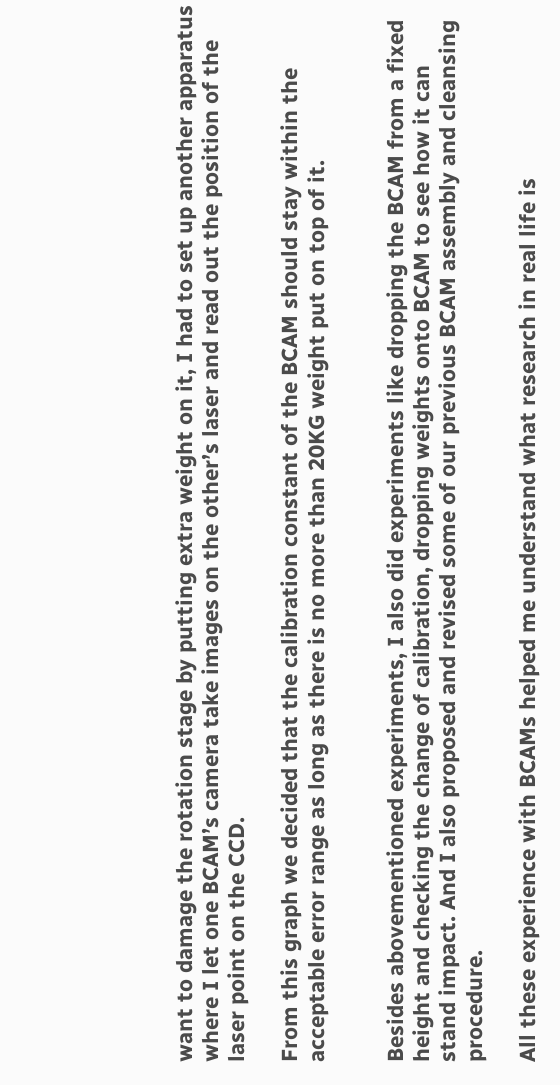want to damage the rotation stage by putting extra weight on it, I had to set up another apparatus where I let one BCAM’s camera take images on the other’s laser and read out the position of the laser point on the CCD.

From this graph we decided that the calibration constant of the BCAM should stay within the acceptable error range as long as there is no more than 20KG weight put on top of it.


Besides abovementioned experiments, I also did experiments like dropping the BCAM from a fixed height and checking the change of calibration, dropping weights onto BCAM to see how it can stand impact. And I also proposed and revised some of our previous BCAM assembly and cleansing procedure.

All these experience with BCAMs helped me understand what research in real life is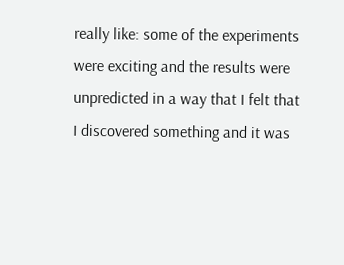really like: some of the experiments were exciting and the results were unpredicted in a way that I felt that I discovered something and it was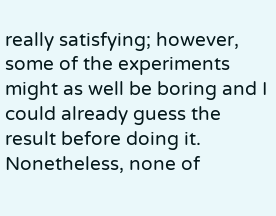really satisfying; however, some of the experiments might as well be boring and I could already guess the result before doing it. Nonetheless, none of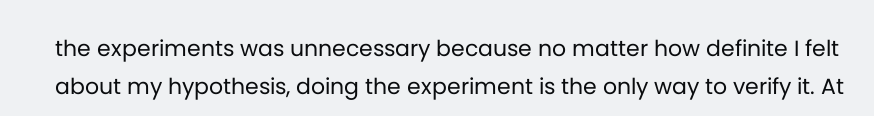the experiments was unnecessary because no matter how definite I felt about my hypothesis, doing the experiment is the only way to verify it. At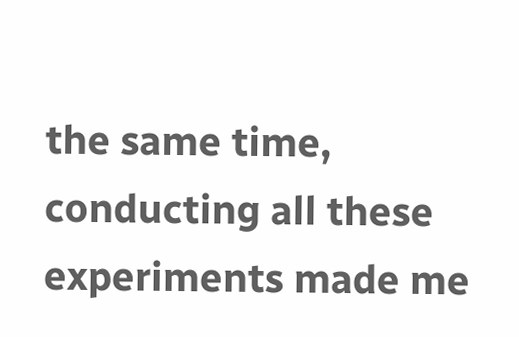the same time, conducting all these experiments made me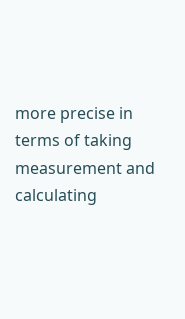more precise in terms of taking measurement and calculating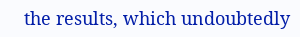the results, which undoubtedly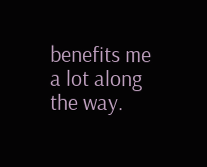benefits me a lot along the way.